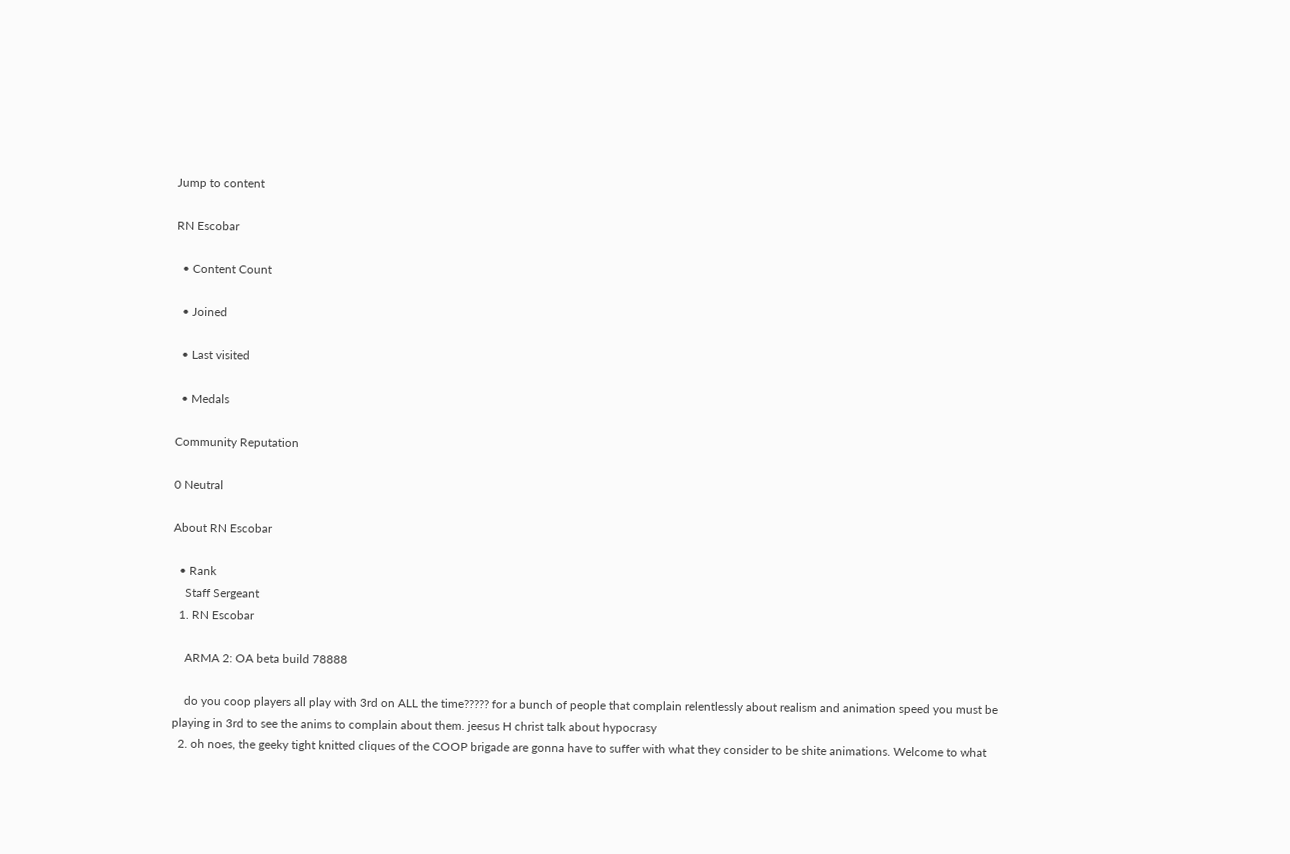Jump to content

RN Escobar

  • Content Count

  • Joined

  • Last visited

  • Medals

Community Reputation

0 Neutral

About RN Escobar

  • Rank
    Staff Sergeant
  1. RN Escobar

    ARMA 2: OA beta build 78888

    do you coop players all play with 3rd on ALL the time????? for a bunch of people that complain relentlessly about realism and animation speed you must be playing in 3rd to see the anims to complain about them. jeesus H christ talk about hypocrasy
  2. oh noes, the geeky tight knitted cliques of the COOP brigade are gonna have to suffer with what they consider to be shite animations. Welcome to what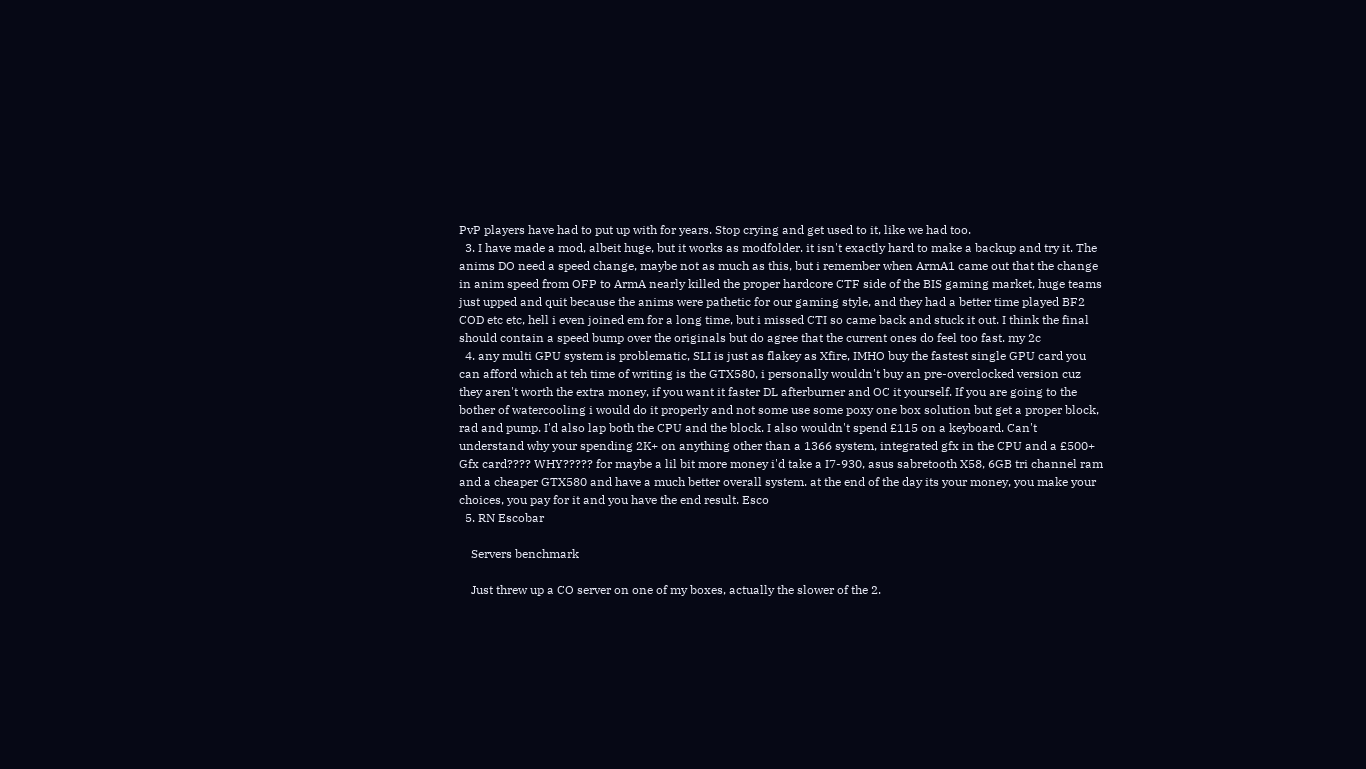PvP players have had to put up with for years. Stop crying and get used to it, like we had too.
  3. I have made a mod, albeit huge, but it works as modfolder. it isn't exactly hard to make a backup and try it. The anims DO need a speed change, maybe not as much as this, but i remember when ArmA1 came out that the change in anim speed from OFP to ArmA nearly killed the proper hardcore CTF side of the BIS gaming market, huge teams just upped and quit because the anims were pathetic for our gaming style, and they had a better time played BF2 COD etc etc, hell i even joined em for a long time, but i missed CTI so came back and stuck it out. I think the final should contain a speed bump over the originals but do agree that the current ones do feel too fast. my 2c
  4. any multi GPU system is problematic, SLI is just as flakey as Xfire, IMHO buy the fastest single GPU card you can afford which at teh time of writing is the GTX580, i personally wouldn't buy an pre-overclocked version cuz they aren't worth the extra money, if you want it faster DL afterburner and OC it yourself. If you are going to the bother of watercooling i would do it properly and not some use some poxy one box solution but get a proper block, rad and pump. I'd also lap both the CPU and the block. I also wouldn't spend £115 on a keyboard. Can't understand why your spending 2K+ on anything other than a 1366 system, integrated gfx in the CPU and a £500+ Gfx card???? WHY????? for maybe a lil bit more money i'd take a I7-930, asus sabretooth X58, 6GB tri channel ram and a cheaper GTX580 and have a much better overall system. at the end of the day its your money, you make your choices, you pay for it and you have the end result. Esco
  5. RN Escobar

    Servers benchmark

    Just threw up a CO server on one of my boxes, actually the slower of the 2.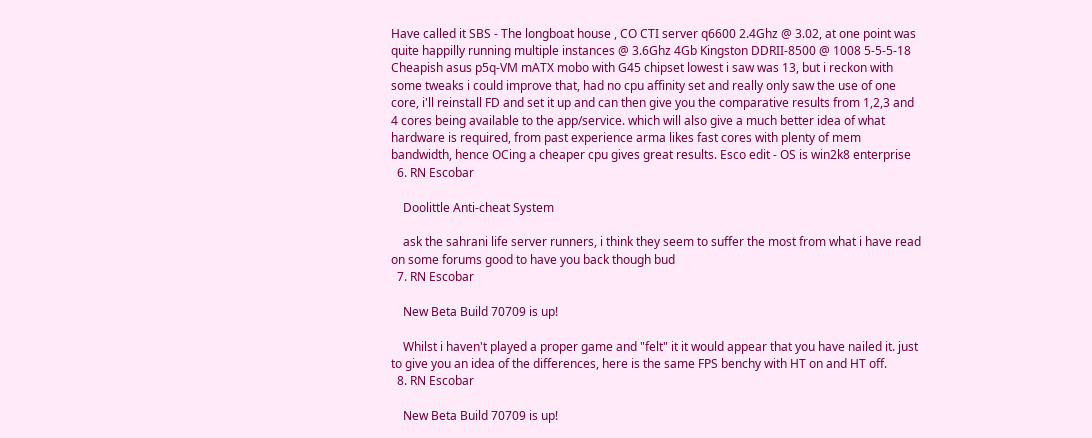Have called it SBS - The longboat house , CO CTI server q6600 2.4Ghz @ 3.02, at one point was quite happilly running multiple instances @ 3.6Ghz 4Gb Kingston DDRII-8500 @ 1008 5-5-5-18 Cheapish asus p5q-VM mATX mobo with G45 chipset lowest i saw was 13, but i reckon with some tweaks i could improve that, had no cpu affinity set and really only saw the use of one core, i'll reinstall FD and set it up and can then give you the comparative results from 1,2,3 and 4 cores being available to the app/service. which will also give a much better idea of what hardware is required, from past experience arma likes fast cores with plenty of mem bandwidth, hence OCing a cheaper cpu gives great results. Esco edit - OS is win2k8 enterprise
  6. RN Escobar

    Doolittle Anti-cheat System

    ask the sahrani life server runners, i think they seem to suffer the most from what i have read on some forums good to have you back though bud
  7. RN Escobar

    New Beta Build 70709 is up!

    Whilst i haven't played a proper game and "felt" it it would appear that you have nailed it. just to give you an idea of the differences, here is the same FPS benchy with HT on and HT off.
  8. RN Escobar

    New Beta Build 70709 is up!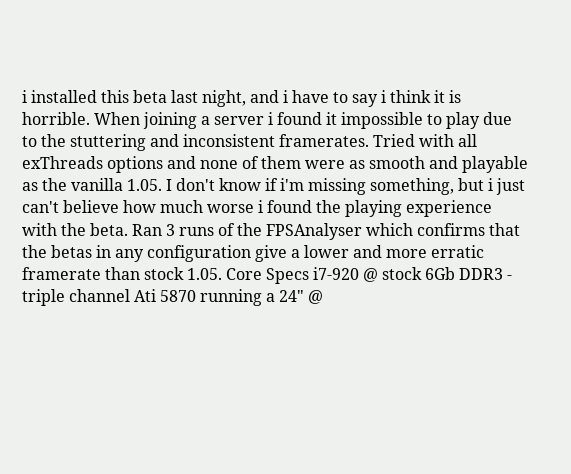i installed this beta last night, and i have to say i think it is horrible. When joining a server i found it impossible to play due to the stuttering and inconsistent framerates. Tried with all exThreads options and none of them were as smooth and playable as the vanilla 1.05. I don't know if i'm missing something, but i just can't believe how much worse i found the playing experience with the beta. Ran 3 runs of the FPSAnalyser which confirms that the betas in any configuration give a lower and more erratic framerate than stock 1.05. Core Specs i7-920 @ stock 6Gb DDR3 - triple channel Ati 5870 running a 24" @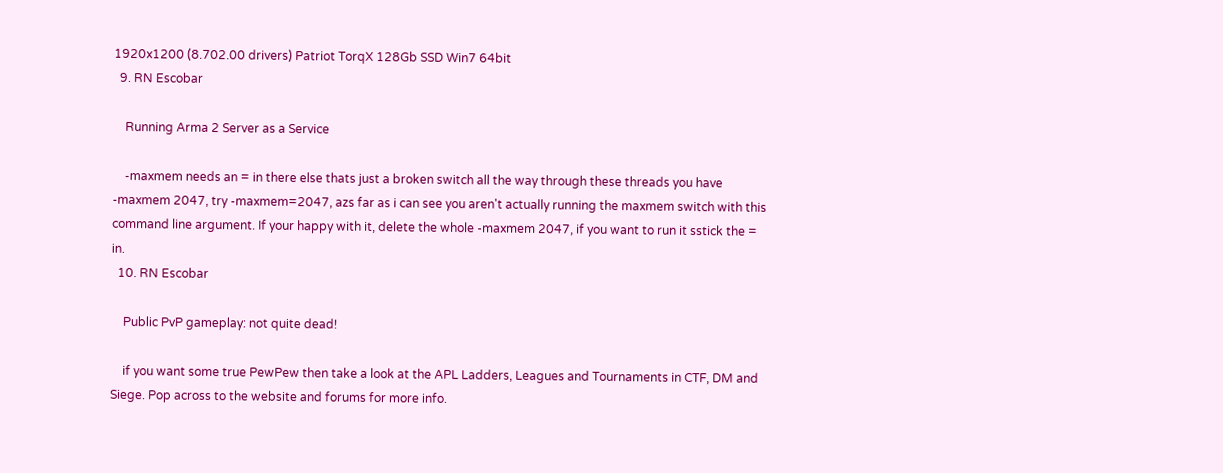1920x1200 (8.702.00 drivers) Patriot TorqX 128Gb SSD Win7 64bit
  9. RN Escobar

    Running Arma 2 Server as a Service

    -maxmem needs an = in there else thats just a broken switch all the way through these threads you have -maxmem 2047, try -maxmem=2047, azs far as i can see you aren't actually running the maxmem switch with this command line argument. If your happy with it, delete the whole -maxmem 2047, if you want to run it sstick the = in.
  10. RN Escobar

    Public PvP gameplay: not quite dead!

    if you want some true PewPew then take a look at the APL Ladders, Leagues and Tournaments in CTF, DM and Siege. Pop across to the website and forums for more info.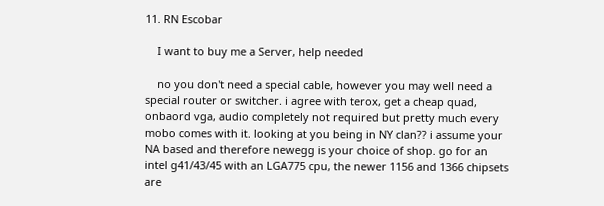11. RN Escobar

    I want to buy me a Server, help needed

    no you don't need a special cable, however you may well need a special router or switcher. i agree with terox, get a cheap quad, onbaord vga, audio completely not required but pretty much every mobo comes with it. looking at you being in NY clan?? i assume your NA based and therefore newegg is your choice of shop. go for an intel g41/43/45 with an LGA775 cpu, the newer 1156 and 1366 chipsets are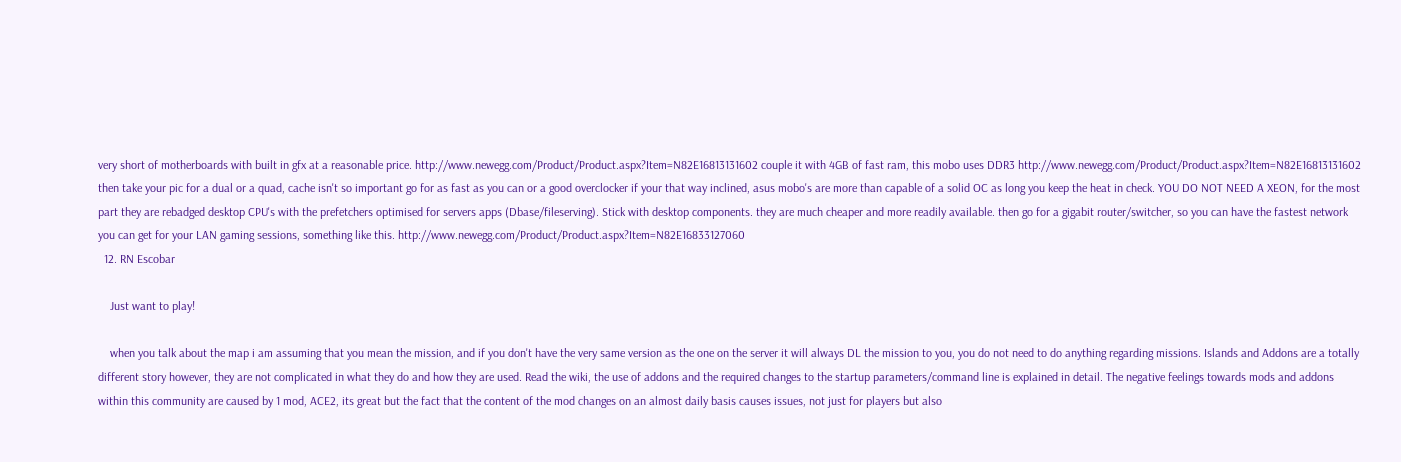very short of motherboards with built in gfx at a reasonable price. http://www.newegg.com/Product/Product.aspx?Item=N82E16813131602 couple it with 4GB of fast ram, this mobo uses DDR3 http://www.newegg.com/Product/Product.aspx?Item=N82E16813131602 then take your pic for a dual or a quad, cache isn't so important go for as fast as you can or a good overclocker if your that way inclined, asus mobo's are more than capable of a solid OC as long you keep the heat in check. YOU DO NOT NEED A XEON, for the most part they are rebadged desktop CPU's with the prefetchers optimised for servers apps (Dbase/fileserving). Stick with desktop components. they are much cheaper and more readily available. then go for a gigabit router/switcher, so you can have the fastest network you can get for your LAN gaming sessions, something like this. http://www.newegg.com/Product/Product.aspx?Item=N82E16833127060
  12. RN Escobar

    Just want to play!

    when you talk about the map i am assuming that you mean the mission, and if you don't have the very same version as the one on the server it will always DL the mission to you, you do not need to do anything regarding missions. Islands and Addons are a totally different story however, they are not complicated in what they do and how they are used. Read the wiki, the use of addons and the required changes to the startup parameters/command line is explained in detail. The negative feelings towards mods and addons within this community are caused by 1 mod, ACE2, its great but the fact that the content of the mod changes on an almost daily basis causes issues, not just for players but also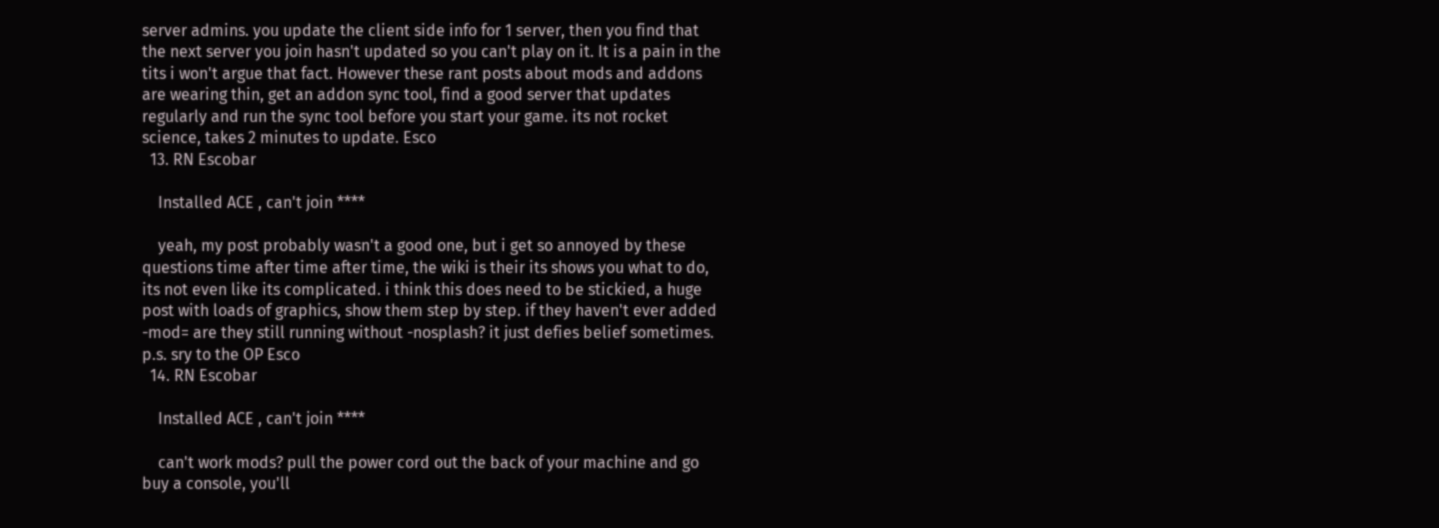server admins. you update the client side info for 1 server, then you find that the next server you join hasn't updated so you can't play on it. It is a pain in the tits i won't argue that fact. However these rant posts about mods and addons are wearing thin, get an addon sync tool, find a good server that updates regularly and run the sync tool before you start your game. its not rocket science, takes 2 minutes to update. Esco
  13. RN Escobar

    Installed ACE , can't join ****

    yeah, my post probably wasn't a good one, but i get so annoyed by these questions time after time after time, the wiki is their its shows you what to do, its not even like its complicated. i think this does need to be stickied, a huge post with loads of graphics, show them step by step. if they haven't ever added -mod= are they still running without -nosplash? it just defies belief sometimes. p.s. sry to the OP Esco
  14. RN Escobar

    Installed ACE , can't join ****

    can't work mods? pull the power cord out the back of your machine and go buy a console, you'll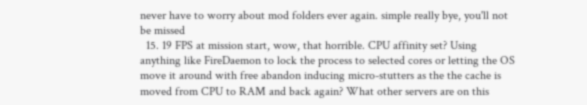never have to worry about mod folders ever again. simple really bye, you'll not be missed
  15. 19 FPS at mission start, wow, that horrible. CPU affinity set? Using anything like FireDaemon to lock the process to selected cores or letting the OS move it around with free abandon inducing micro-stutters as the the cache is moved from CPU to RAM and back again? What other servers are on this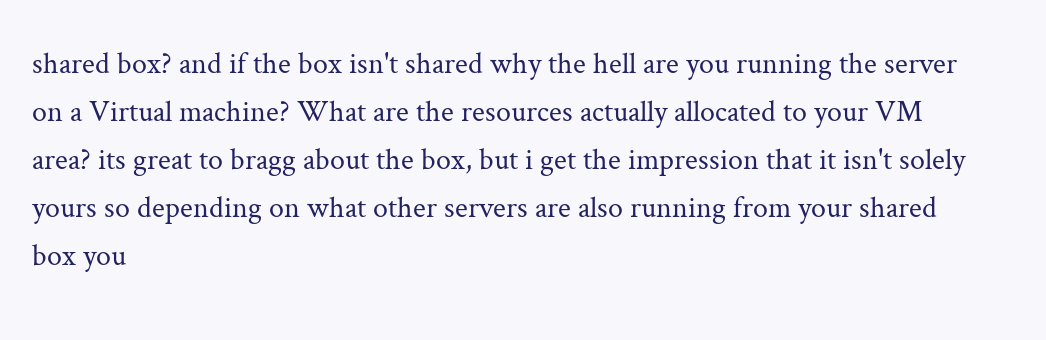shared box? and if the box isn't shared why the hell are you running the server on a Virtual machine? What are the resources actually allocated to your VM area? its great to bragg about the box, but i get the impression that it isn't solely yours so depending on what other servers are also running from your shared box you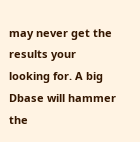may never get the results your looking for. A big Dbase will hammer the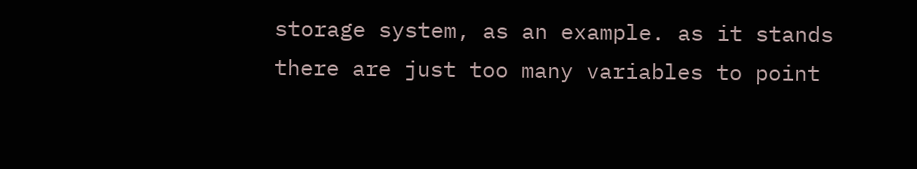storage system, as an example. as it stands there are just too many variables to point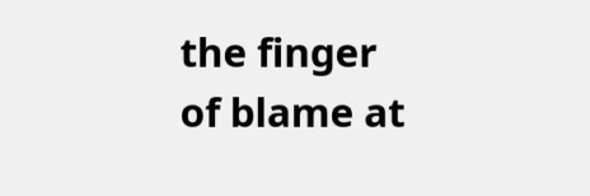the finger of blame at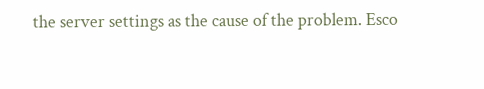the server settings as the cause of the problem. Esco